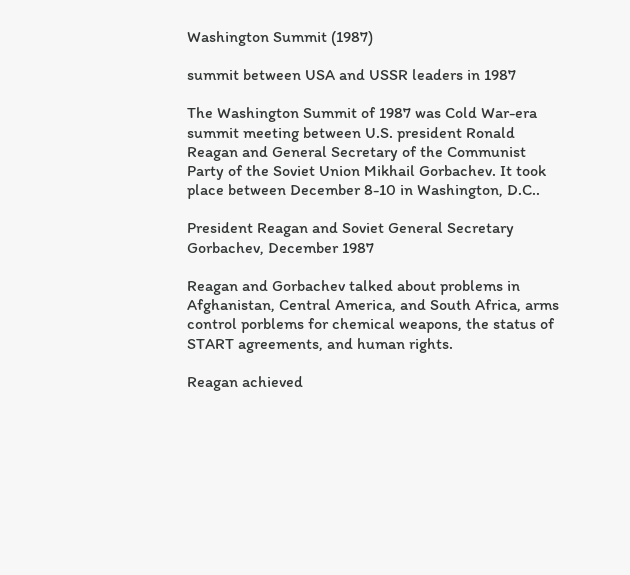Washington Summit (1987)

summit between USA and USSR leaders in 1987

The Washington Summit of 1987 was Cold War-era summit meeting between U.S. president Ronald Reagan and General Secretary of the Communist Party of the Soviet Union Mikhail Gorbachev. It took place between December 8-10 in Washington, D.C..

President Reagan and Soviet General Secretary Gorbachev, December 1987

Reagan and Gorbachev talked about problems in Afghanistan, Central America, and South Africa, arms control porblems for chemical weapons, the status of START agreements, and human rights.

Reagan achieved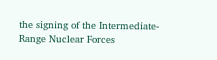the signing of the Intermediate-Range Nuclear Forces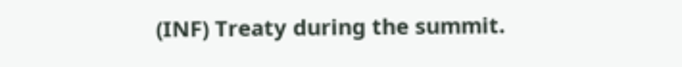(INF) Treaty during the summit.